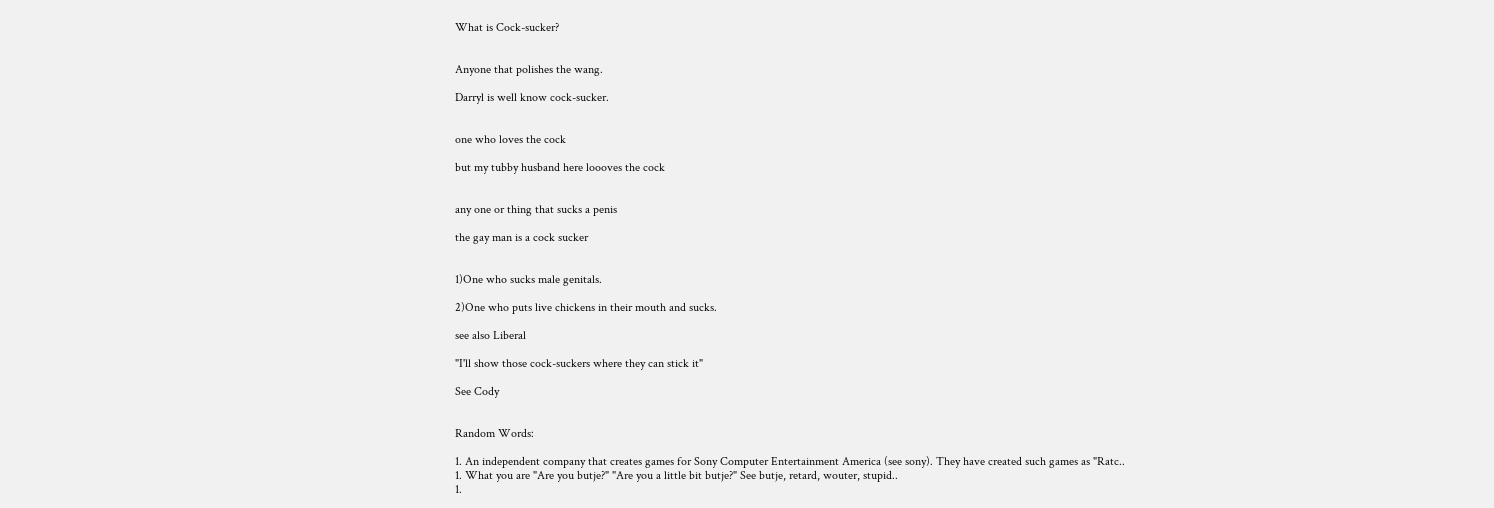What is Cock-sucker?


Anyone that polishes the wang.

Darryl is well know cock-sucker.


one who loves the cock

but my tubby husband here loooves the cock


any one or thing that sucks a penis

the gay man is a cock sucker


1)One who sucks male genitals.

2)One who puts live chickens in their mouth and sucks.

see also Liberal

"I'll show those cock-suckers where they can stick it"

See Cody


Random Words:

1. An independent company that creates games for Sony Computer Entertainment America (see sony). They have created such games as "Ratc..
1. What you are "Are you butje?" "Are you a little bit butje?" See butje, retard, wouter, stupid..
1.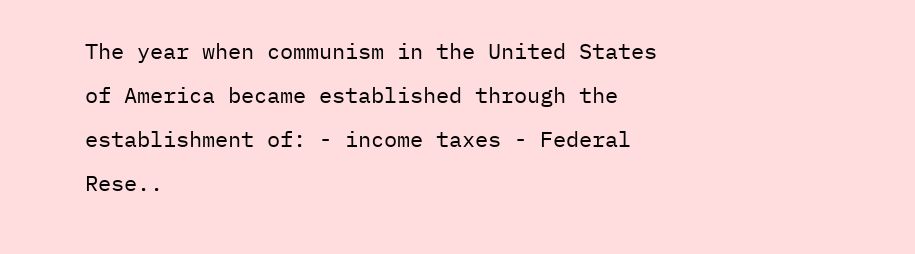The year when communism in the United States of America became established through the establishment of: - income taxes - Federal Rese..